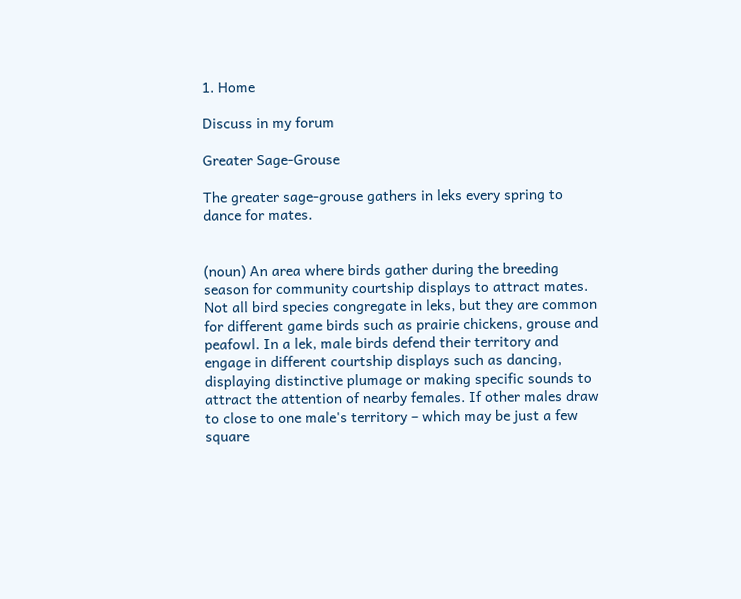1. Home

Discuss in my forum

Greater Sage-Grouse

The greater sage-grouse gathers in leks every spring to dance for mates.


(noun) An area where birds gather during the breeding season for community courtship displays to attract mates. Not all bird species congregate in leks, but they are common for different game birds such as prairie chickens, grouse and peafowl. In a lek, male birds defend their territory and engage in different courtship displays such as dancing, displaying distinctive plumage or making specific sounds to attract the attention of nearby females. If other males draw to close to one male's territory – which may be just a few square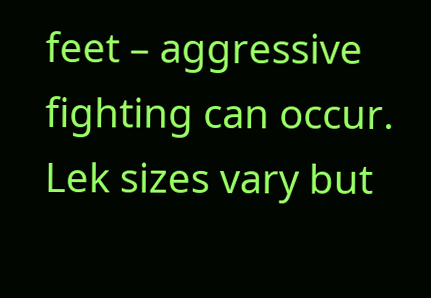feet – aggressive fighting can occur. Lek sizes vary but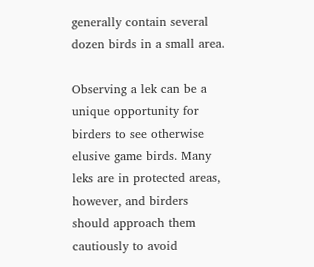generally contain several dozen birds in a small area.

Observing a lek can be a unique opportunity for birders to see otherwise elusive game birds. Many leks are in protected areas, however, and birders should approach them cautiously to avoid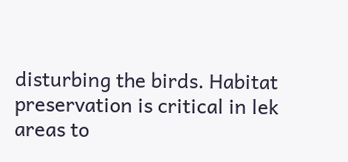disturbing the birds. Habitat preservation is critical in lek areas to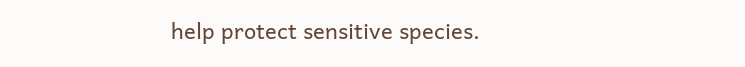help protect sensitive species.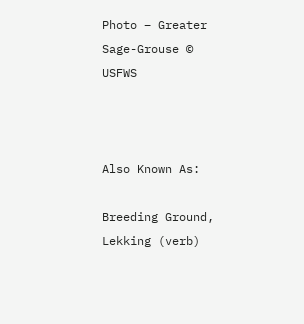Photo – Greater Sage-Grouse © USFWS



Also Known As:

Breeding Ground, Lekking (verb)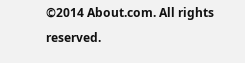©2014 About.com. All rights reserved.